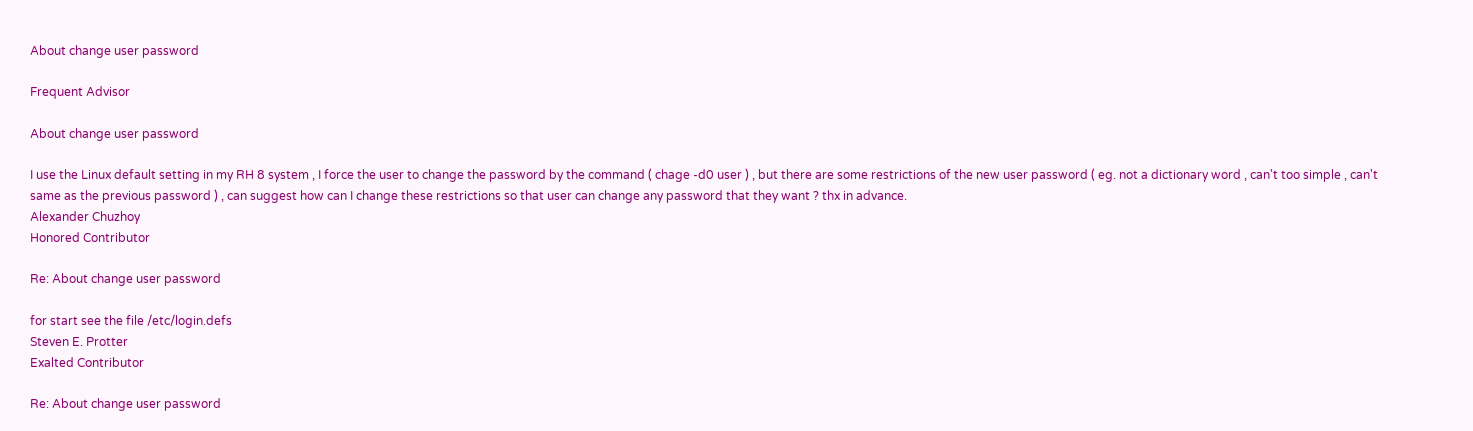About change user password

Frequent Advisor

About change user password

I use the Linux default setting in my RH 8 system , I force the user to change the password by the command ( chage -d0 user ) , but there are some restrictions of the new user password ( eg. not a dictionary word , can't too simple , can't same as the previous password ) , can suggest how can I change these restrictions so that user can change any password that they want ? thx in advance.
Alexander Chuzhoy
Honored Contributor

Re: About change user password

for start see the file /etc/login.defs
Steven E. Protter
Exalted Contributor

Re: About change user password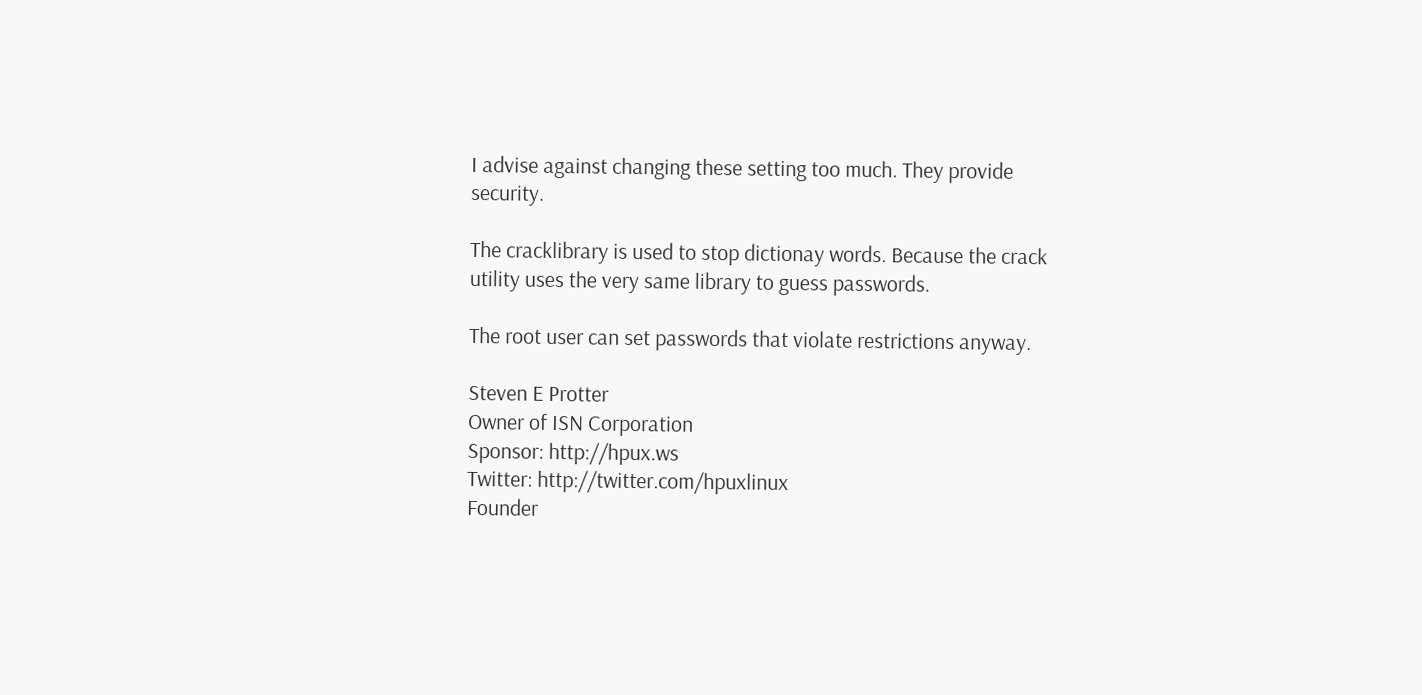I advise against changing these setting too much. They provide security.

The cracklibrary is used to stop dictionay words. Because the crack utility uses the very same library to guess passwords.

The root user can set passwords that violate restrictions anyway.

Steven E Protter
Owner of ISN Corporation
Sponsor: http://hpux.ws
Twitter: http://twitter.com/hpuxlinux
Founder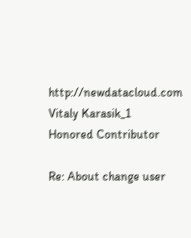http://newdatacloud.com
Vitaly Karasik_1
Honored Contributor

Re: About change user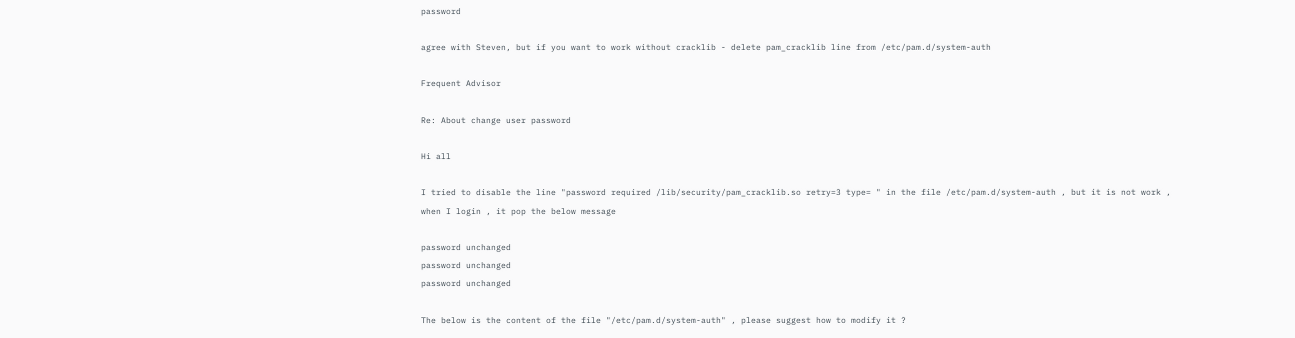password

agree with Steven, but if you want to work without cracklib - delete pam_cracklib line from /etc/pam.d/system-auth

Frequent Advisor

Re: About change user password

Hi all

I tried to disable the line "password required /lib/security/pam_cracklib.so retry=3 type= " in the file /etc/pam.d/system-auth , but it is not work , when I login , it pop the below message

password unchanged
password unchanged
password unchanged

The below is the content of the file "/etc/pam.d/system-auth" , please suggest how to modify it ?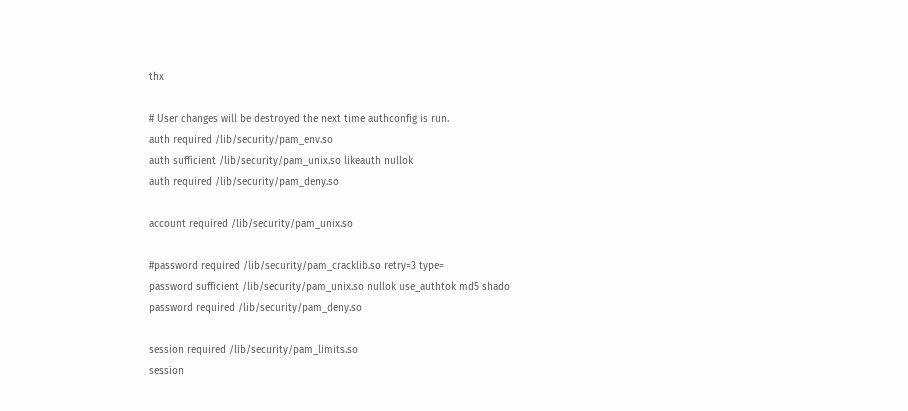thx

# User changes will be destroyed the next time authconfig is run.
auth required /lib/security/pam_env.so
auth sufficient /lib/security/pam_unix.so likeauth nullok
auth required /lib/security/pam_deny.so

account required /lib/security/pam_unix.so

#password required /lib/security/pam_cracklib.so retry=3 type=
password sufficient /lib/security/pam_unix.so nullok use_authtok md5 shado
password required /lib/security/pam_deny.so

session required /lib/security/pam_limits.so
session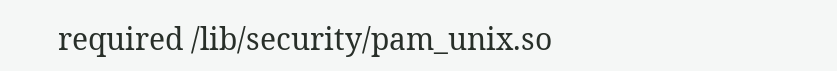required /lib/security/pam_unix.so